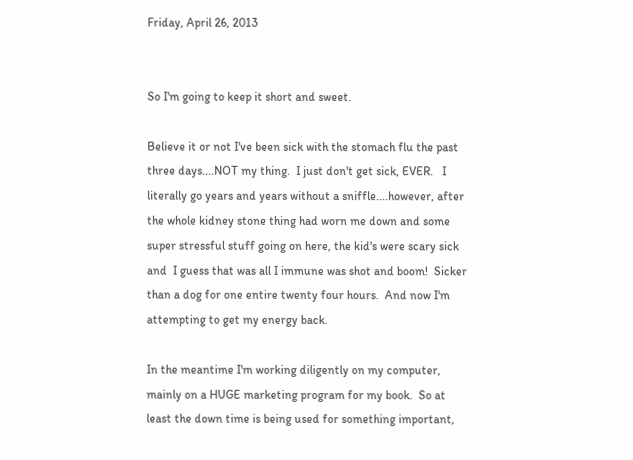Friday, April 26, 2013


So I'm going to keep it short and sweet.

Believe it or not I've been sick with the stomach flu the past three days....NOT my thing.  I just don't get sick, EVER.   I literally go years and years without a sniffle....however, after the whole kidney stone thing had worn me down and some super stressful stuff going on here, the kid's were scary sick and  I guess that was all I immune was shot and boom!  Sicker than a dog for one entire twenty four hours.  And now I'm attempting to get my energy back.

In the meantime I'm working diligently on my computer, mainly on a HUGE marketing program for my book.  So at least the down time is being used for something important,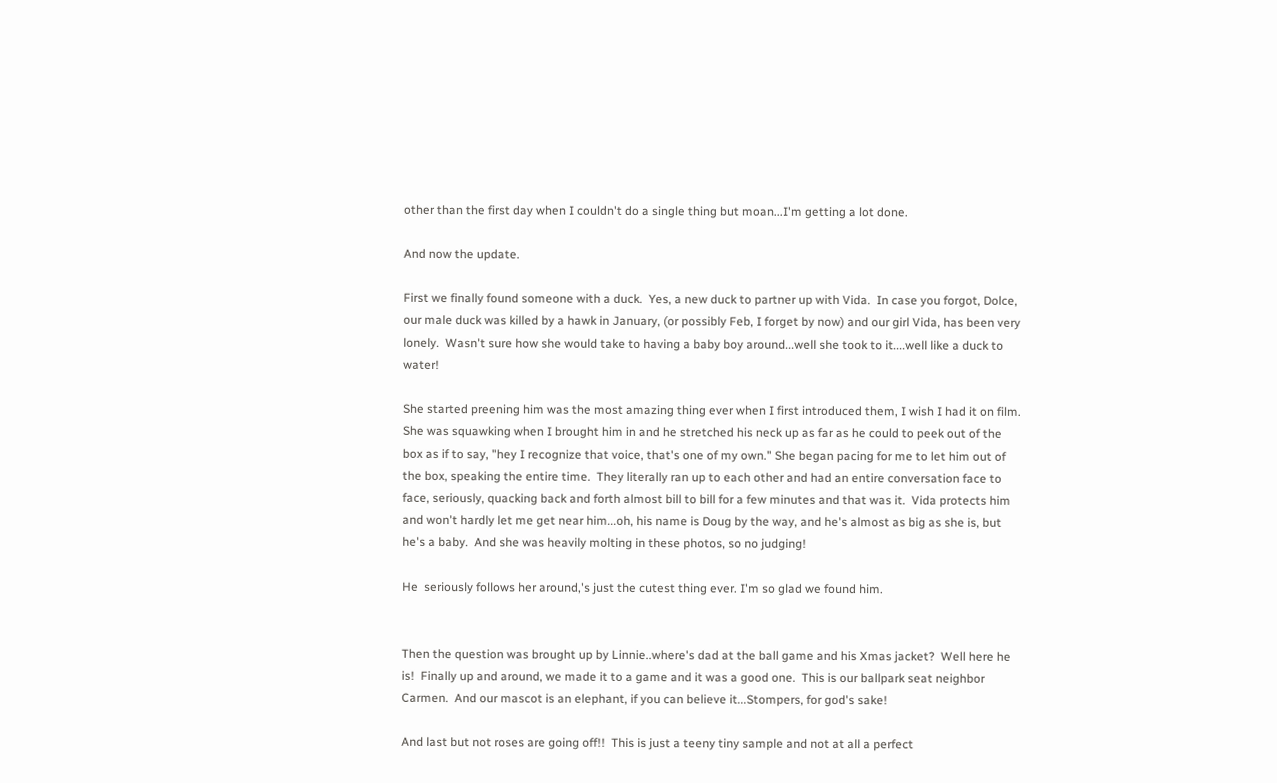other than the first day when I couldn't do a single thing but moan...I'm getting a lot done.

And now the update.

First we finally found someone with a duck.  Yes, a new duck to partner up with Vida.  In case you forgot, Dolce, our male duck was killed by a hawk in January, (or possibly Feb, I forget by now) and our girl Vida, has been very lonely.  Wasn't sure how she would take to having a baby boy around...well she took to it....well like a duck to water!

She started preening him was the most amazing thing ever when I first introduced them, I wish I had it on film.  She was squawking when I brought him in and he stretched his neck up as far as he could to peek out of the box as if to say, "hey I recognize that voice, that's one of my own." She began pacing for me to let him out of the box, speaking the entire time.  They literally ran up to each other and had an entire conversation face to face, seriously, quacking back and forth almost bill to bill for a few minutes and that was it.  Vida protects him and won't hardly let me get near him...oh, his name is Doug by the way, and he's almost as big as she is, but he's a baby.  And she was heavily molting in these photos, so no judging!

He  seriously follows her around,'s just the cutest thing ever. I'm so glad we found him.


Then the question was brought up by Linnie..where's dad at the ball game and his Xmas jacket?  Well here he is!  Finally up and around, we made it to a game and it was a good one.  This is our ballpark seat neighbor Carmen.  And our mascot is an elephant, if you can believe it...Stompers, for god's sake!

And last but not roses are going off!!  This is just a teeny tiny sample and not at all a perfect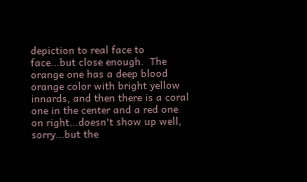depiction to real face to face...but close enough.  The orange one has a deep blood orange color with bright yellow innards, and then there is a coral one in the center and a red one on right...doesn't show up well, sorry...but the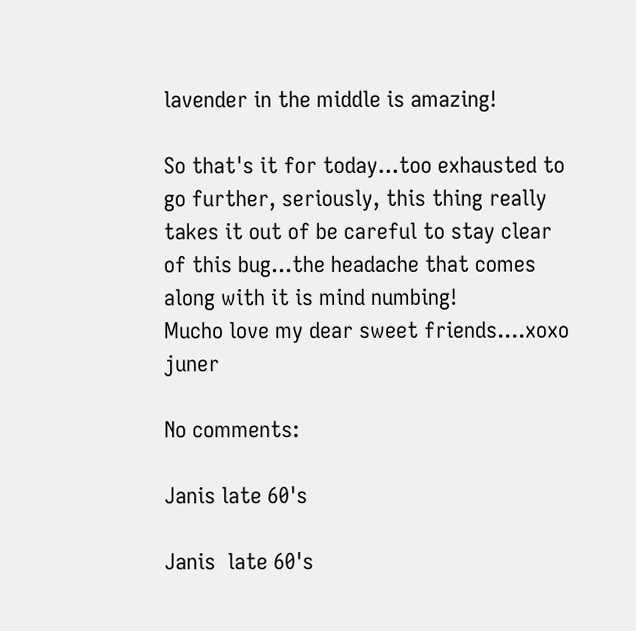lavender in the middle is amazing!

So that's it for today...too exhausted to go further, seriously, this thing really takes it out of be careful to stay clear of this bug...the headache that comes along with it is mind numbing!
Mucho love my dear sweet friends....xoxo juner

No comments:

Janis late 60's

Janis  late 60's